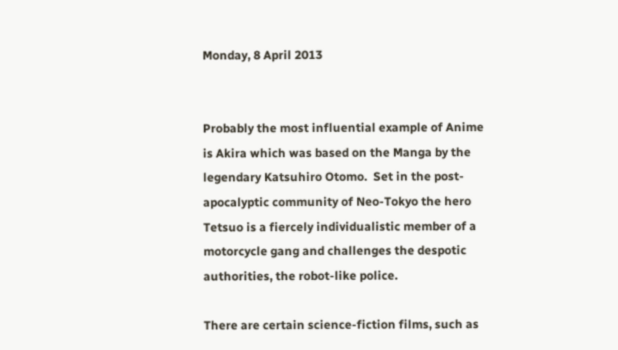Monday, 8 April 2013


Probably the most influential example of Anime is Akira which was based on the Manga by the legendary Katsuhiro Otomo.  Set in the post-apocalyptic community of Neo-Tokyo the hero Tetsuo is a fiercely individualistic member of a  motorcycle gang and challenges the despotic authorities, the robot-like police.

There are certain science-fiction films, such as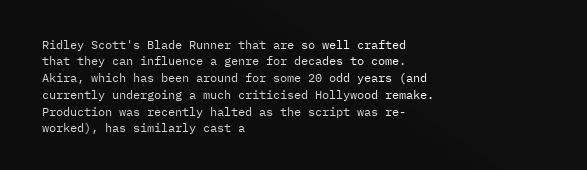Ridley Scott's Blade Runner that are so well crafted that they can influence a genre for decades to come.  Akira, which has been around for some 20 odd years (and currently undergoing a much criticised Hollywood remake.  Production was recently halted as the script was re-worked), has similarly cast a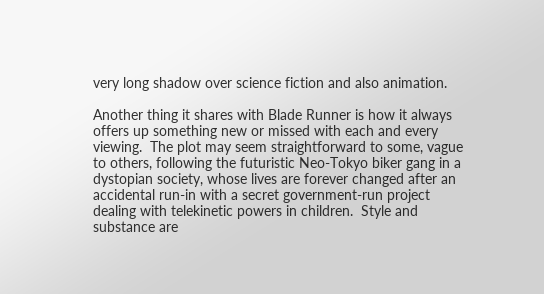very long shadow over science fiction and also animation.

Another thing it shares with Blade Runner is how it always offers up something new or missed with each and every viewing.  The plot may seem straightforward to some, vague to others, following the futuristic Neo-Tokyo biker gang in a dystopian society, whose lives are forever changed after an accidental run-in with a secret government-run project dealing with telekinetic powers in children.  Style and substance are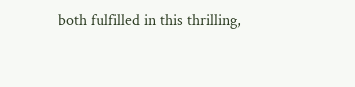both fulfilled in this thrilling,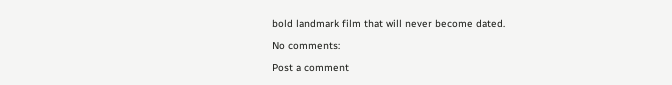bold landmark film that will never become dated.

No comments:

Post a comment